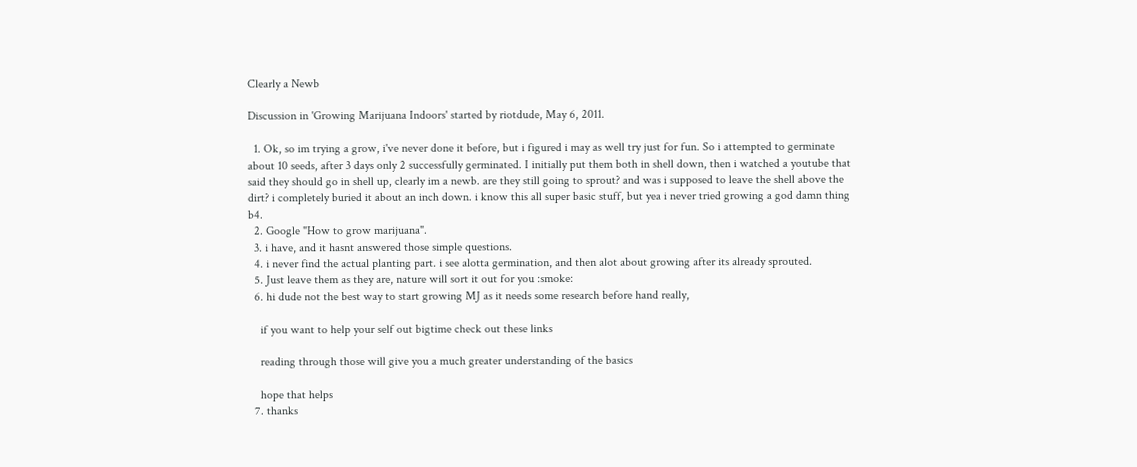Clearly a Newb

Discussion in 'Growing Marijuana Indoors' started by riotdude, May 6, 2011.

  1. Ok, so im trying a grow, i've never done it before, but i figured i may as well try just for fun. So i attempted to germinate about 10 seeds, after 3 days only 2 successfully germinated. I initially put them both in shell down, then i watched a youtube that said they should go in shell up, clearly im a newb. are they still going to sprout? and was i supposed to leave the shell above the dirt? i completely buried it about an inch down. i know this all super basic stuff, but yea i never tried growing a god damn thing b4.
  2. Google "How to grow marijuana".
  3. i have, and it hasnt answered those simple questions.
  4. i never find the actual planting part. i see alotta germination, and then alot about growing after its already sprouted.
  5. Just leave them as they are, nature will sort it out for you :smoke:
  6. hi dude not the best way to start growing MJ as it needs some research before hand really,

    if you want to help your self out bigtime check out these links

    reading through those will give you a much greater understanding of the basics

    hope that helps
  7. thanks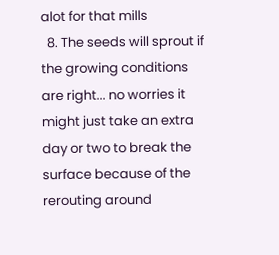alot for that mills
  8. The seeds will sprout if the growing conditions are right... no worries it might just take an extra day or two to break the surface because of the rerouting around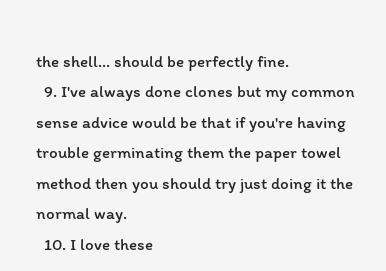the shell... should be perfectly fine.
  9. I've always done clones but my common sense advice would be that if you're having trouble germinating them the paper towel method then you should try just doing it the normal way.
  10. I love these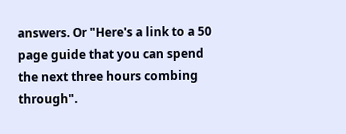answers. Or "Here's a link to a 50 page guide that you can spend the next three hours combing through".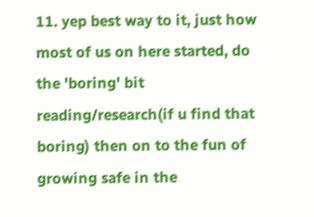11. yep best way to it, just how most of us on here started, do the 'boring' bit reading/research(if u find that boring) then on to the fun of growing safe in the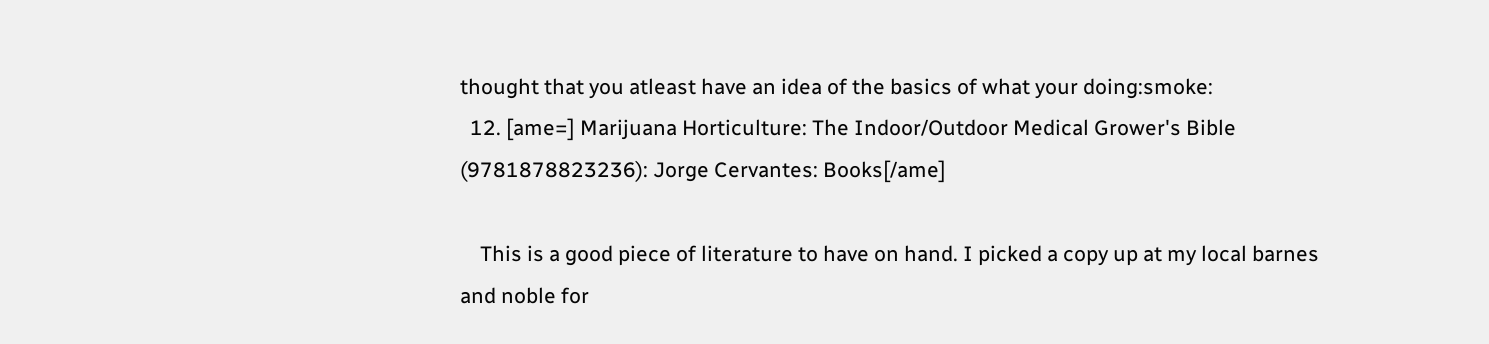thought that you atleast have an idea of the basics of what your doing:smoke:
  12. [ame=] Marijuana Horticulture: The Indoor/Outdoor Medical Grower's Bible (9781878823236): Jorge Cervantes: Books[/ame]

    This is a good piece of literature to have on hand. I picked a copy up at my local barnes and noble for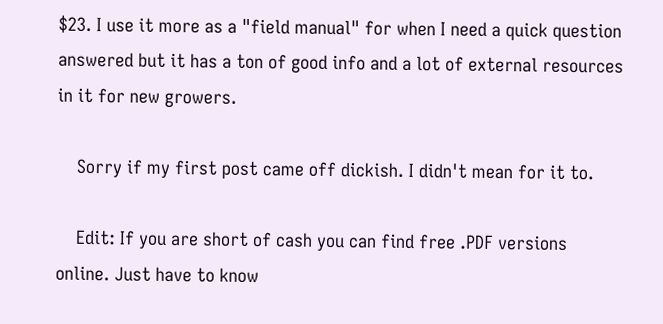$23. I use it more as a "field manual" for when I need a quick question answered but it has a ton of good info and a lot of external resources in it for new growers.

    Sorry if my first post came off dickish. I didn't mean for it to.

    Edit: If you are short of cash you can find free .PDF versions online. Just have to know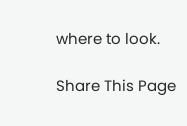where to look.

Share This Page